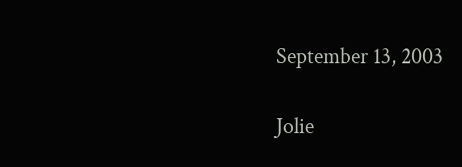September 13, 2003

Jolie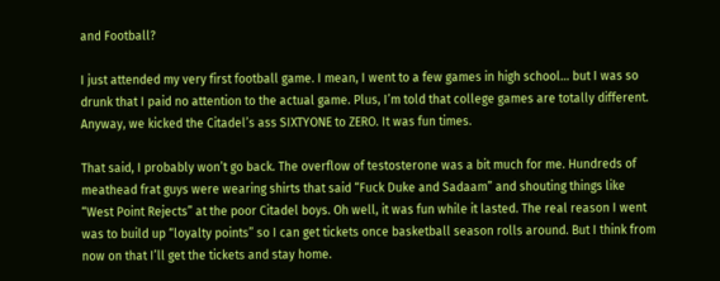and Football?

I just attended my very first football game. I mean, I went to a few games in high school… but I was so drunk that I paid no attention to the actual game. Plus, I’m told that college games are totally different. Anyway, we kicked the Citadel’s ass SIXTYONE to ZERO. It was fun times.

That said, I probably won’t go back. The overflow of testosterone was a bit much for me. Hundreds of meathead frat guys were wearing shirts that said “Fuck Duke and Sadaam” and shouting things like “West Point Rejects” at the poor Citadel boys. Oh well, it was fun while it lasted. The real reason I went was to build up “loyalty points” so I can get tickets once basketball season rolls around. But I think from now on that I’ll get the tickets and stay home.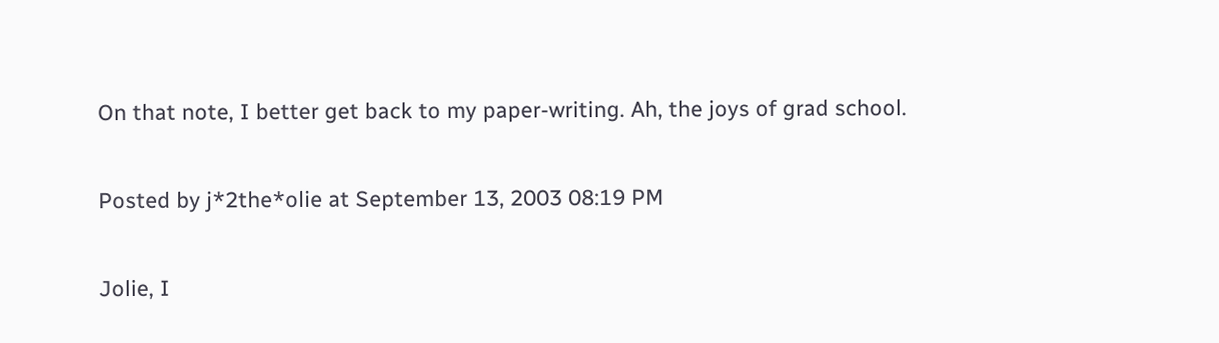On that note, I better get back to my paper-writing. Ah, the joys of grad school.

Posted by j*2the*olie at September 13, 2003 08:19 PM

Jolie, I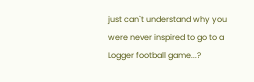just can`t understand why you were never inspired to go to a Logger football game...?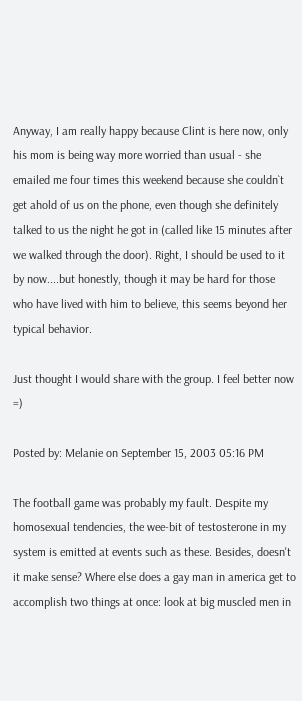Anyway, I am really happy because Clint is here now, only his mom is being way more worried than usual - she emailed me four times this weekend because she couldn`t get ahold of us on the phone, even though she definitely talked to us the night he got in (called like 15 minutes after we walked through the door). Right, I should be used to it by now....but honestly, though it may be hard for those who have lived with him to believe, this seems beyond her typical behavior.

Just thought I would share with the group. I feel better now =)

Posted by: Melanie on September 15, 2003 05:16 PM

The football game was probably my fault. Despite my homosexual tendencies, the wee-bit of testosterone in my system is emitted at events such as these. Besides, doesn't it make sense? Where else does a gay man in america get to accomplish two things at once: look at big muscled men in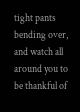tight pants bending over, and watch all around you to be thankful of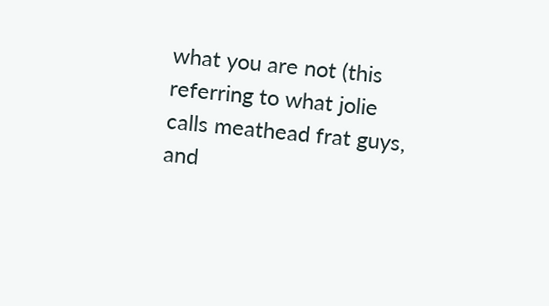what you are not (this referring to what jolie calls meathead frat guys, and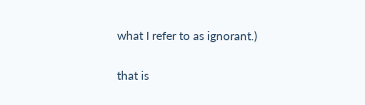what I refer to as ignorant.)

that is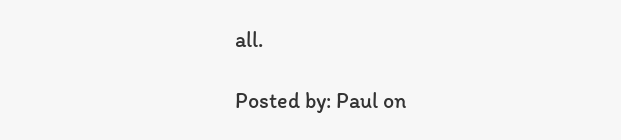all.

Posted by: Paul on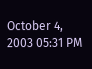October 4, 2003 05:31 PM